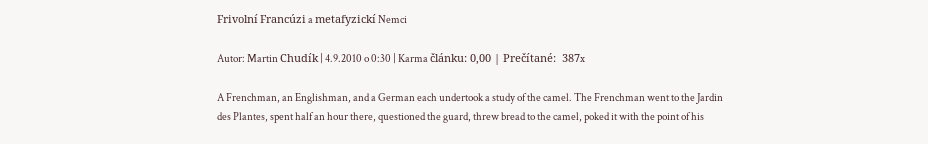Frivolní Francúzi a metafyzickí Nemci

Autor: Martin Chudík | 4.9.2010 o 0:30 | Karma článku: 0,00 | Prečítané:  387x

A Frenchman, an Englishman, and a German each undertook a study of the camel. The Frenchman went to the Jardin des Plantes, spent half an hour there, questioned the guard, threw bread to the camel, poked it with the point of his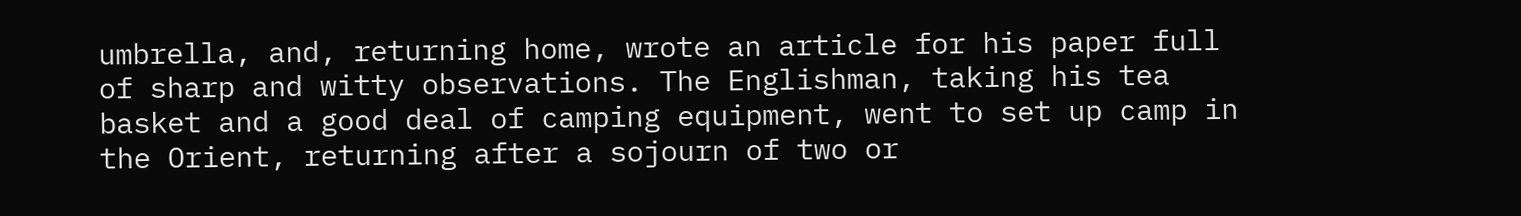umbrella, and, returning home, wrote an article for his paper full of sharp and witty observations. The Englishman, taking his tea basket and a good deal of camping equipment, went to set up camp in the Orient, returning after a sojourn of two or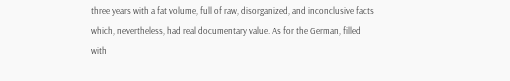three years with a fat volume, full of raw, disorganized, and inconclusive facts which, nevertheless, had real documentary value. As for the German, filled with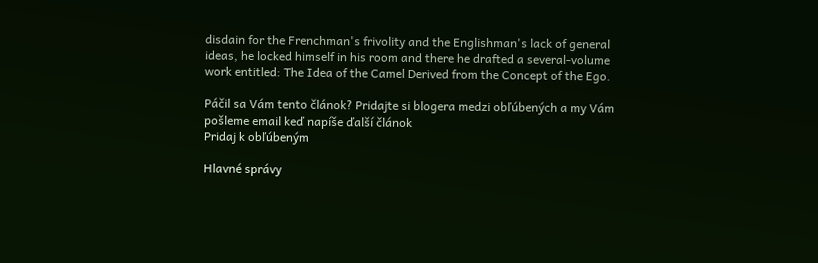disdain for the Frenchman's frivolity and the Englishman's lack of general ideas, he locked himself in his room and there he drafted a several-volume work entitled: The Idea of the Camel Derived from the Concept of the Ego.

Páčil sa Vám tento článok? Pridajte si blogera medzi obľúbených a my Vám pošleme email keď napíše ďalší článok
Pridaj k obľúbeným

Hlavné správy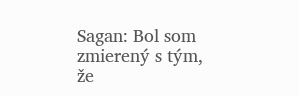Sagan: Bol som zmierený s tým, že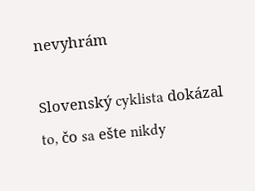nevyhrám

Slovenský cyklista dokázal to, čo sa ešte nikdy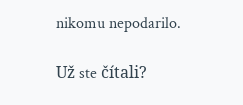nikomu nepodarilo.

Už ste čítali?